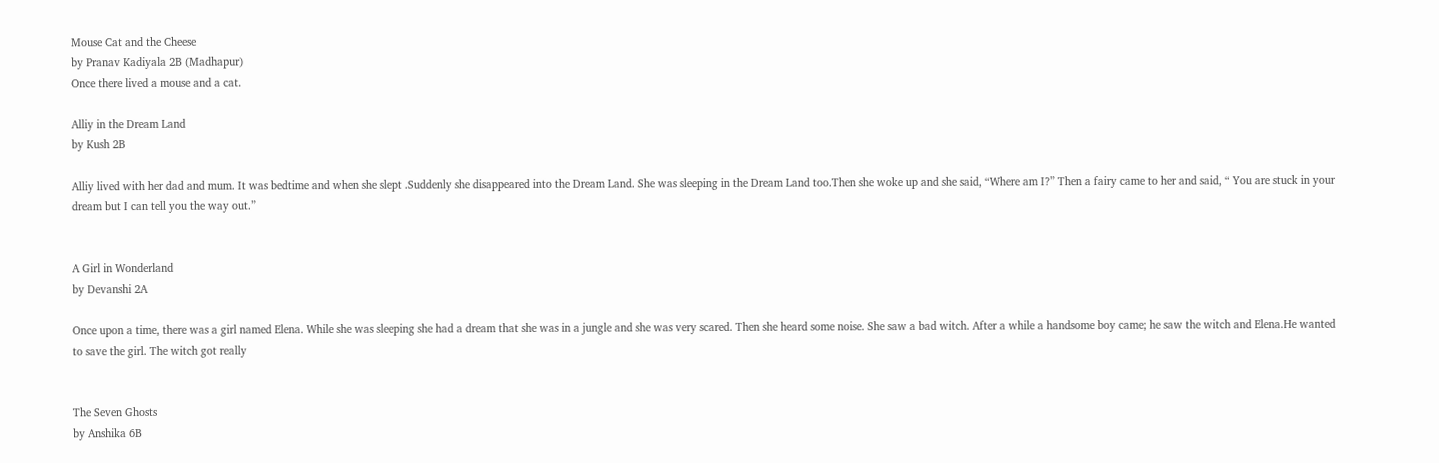Mouse Cat and the Cheese
by Pranav Kadiyala 2B (Madhapur)
Once there lived a mouse and a cat.

Alliy in the Dream Land
by Kush 2B

Alliy lived with her dad and mum. It was bedtime and when she slept .Suddenly she disappeared into the Dream Land. She was sleeping in the Dream Land too.Then she woke up and she said, “Where am I?” Then a fairy came to her and said, “ You are stuck in your dream but I can tell you the way out.”


A Girl in Wonderland
by Devanshi 2A

Once upon a time, there was a girl named Elena. While she was sleeping she had a dream that she was in a jungle and she was very scared. Then she heard some noise. She saw a bad witch. After a while a handsome boy came; he saw the witch and Elena.He wanted to save the girl. The witch got really


The Seven Ghosts
by Anshika 6B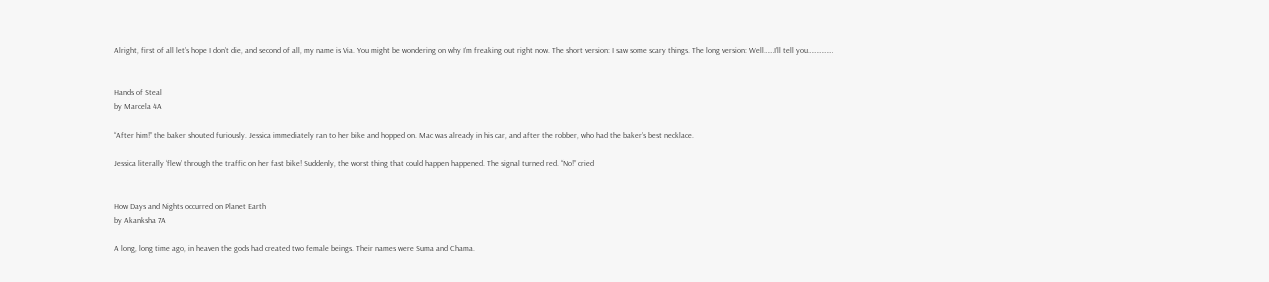Alright, first of all let’s hope I don’t die, and second of all, my name is Via. You might be wondering on why I’m freaking out right now. The short version: I saw some scary things. The long version: Well……I’ll tell you……………


Hands of Steal
by Marcela 4A

“After him!” the baker shouted furiously. Jessica immediately ran to her bike and hopped on. Mac was already in his car, and after the robber, who had the baker’s best necklace.

Jessica literally ‘flew’ through the traffic on her fast bike! Suddenly, the worst thing that could happen happened. The signal turned red. “No!” cried


How Days and Nights occurred on Planet Earth
by Akanksha 7A

A long, long time ago, in heaven the gods had created two female beings. Their names were Suma and Chama.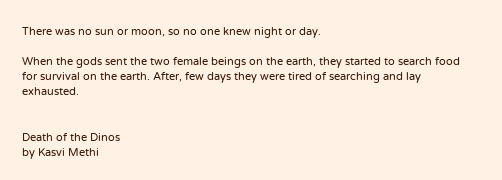There was no sun or moon, so no one knew night or day.

When the gods sent the two female beings on the earth, they started to search food for survival on the earth. After, few days they were tired of searching and lay exhausted.


Death of the Dinos
by Kasvi Methi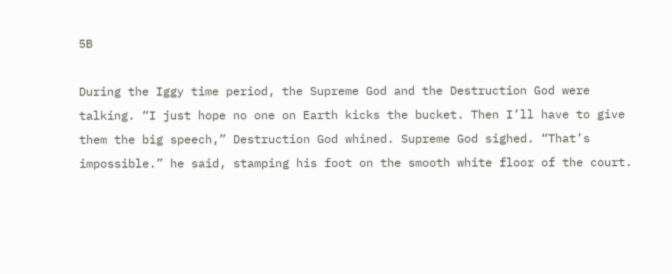5B

During the Iggy time period, the Supreme God and the Destruction God were talking. “I just hope no one on Earth kicks the bucket. Then I’ll have to give them the big speech,” Destruction God whined. Supreme God sighed. “That’s impossible.” he said, stamping his foot on the smooth white floor of the court.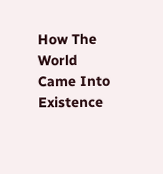How The World Came Into Existence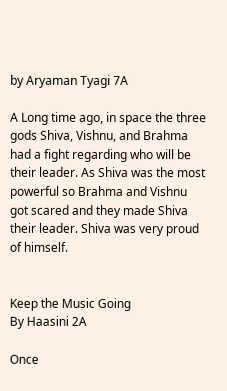by Aryaman Tyagi 7A

A Long time ago, in space the three gods Shiva, Vishnu, and Brahma had a fight regarding who will be their leader. As Shiva was the most powerful so Brahma and Vishnu got scared and they made Shiva their leader. Shiva was very proud of himself.


Keep the Music Going
By Haasini 2A

Once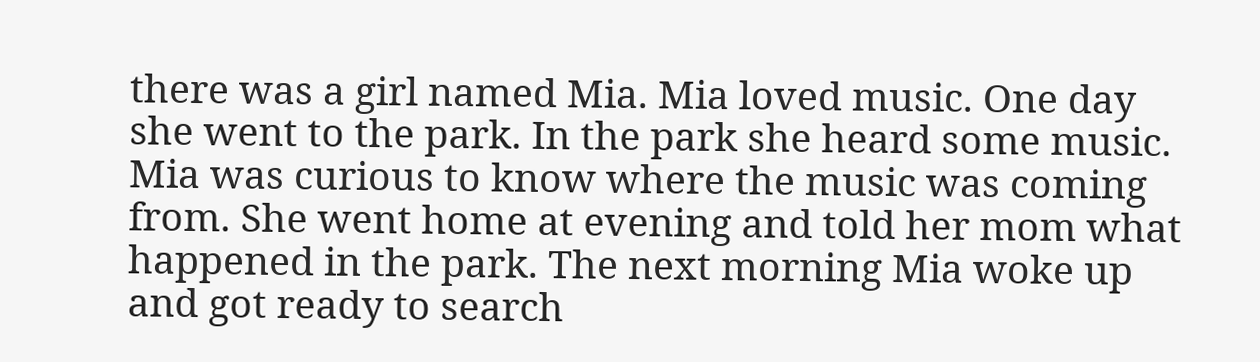there was a girl named Mia. Mia loved music. One day she went to the park. In the park she heard some music. Mia was curious to know where the music was coming from. She went home at evening and told her mom what happened in the park. The next morning Mia woke up and got ready to search